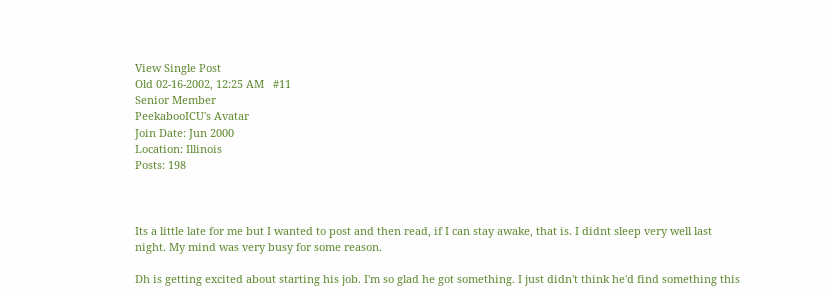View Single Post
Old 02-16-2002, 12:25 AM   #11
Senior Member
PeekabooICU's Avatar
Join Date: Jun 2000
Location: Illinois
Posts: 198



Its a little late for me but I wanted to post and then read, if I can stay awake, that is. I didnt sleep very well last night. My mind was very busy for some reason.

Dh is getting excited about starting his job. I'm so glad he got something. I just didn't think he'd find something this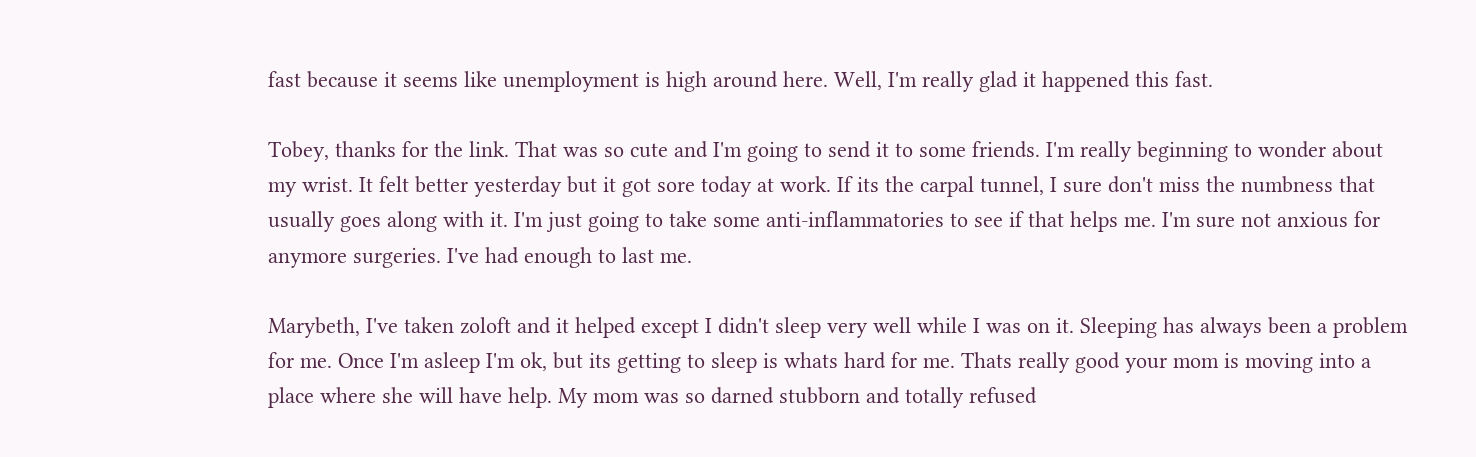fast because it seems like unemployment is high around here. Well, I'm really glad it happened this fast.

Tobey, thanks for the link. That was so cute and I'm going to send it to some friends. I'm really beginning to wonder about my wrist. It felt better yesterday but it got sore today at work. If its the carpal tunnel, I sure don't miss the numbness that usually goes along with it. I'm just going to take some anti-inflammatories to see if that helps me. I'm sure not anxious for anymore surgeries. I've had enough to last me.

Marybeth, I've taken zoloft and it helped except I didn't sleep very well while I was on it. Sleeping has always been a problem for me. Once I'm asleep I'm ok, but its getting to sleep is whats hard for me. Thats really good your mom is moving into a place where she will have help. My mom was so darned stubborn and totally refused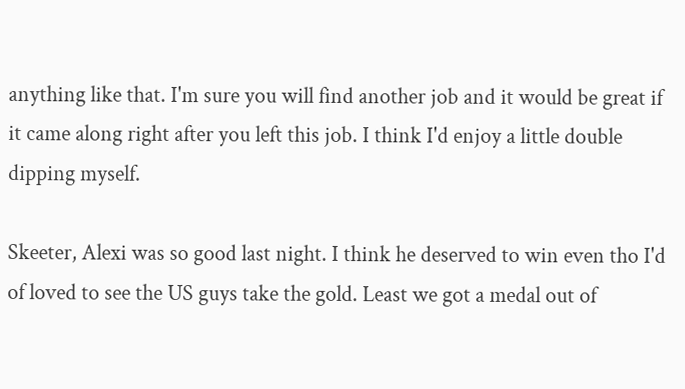anything like that. I'm sure you will find another job and it would be great if it came along right after you left this job. I think I'd enjoy a little double dipping myself.

Skeeter, Alexi was so good last night. I think he deserved to win even tho I'd of loved to see the US guys take the gold. Least we got a medal out of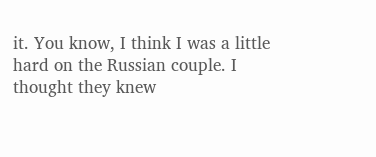it. You know, I think I was a little hard on the Russian couple. I thought they knew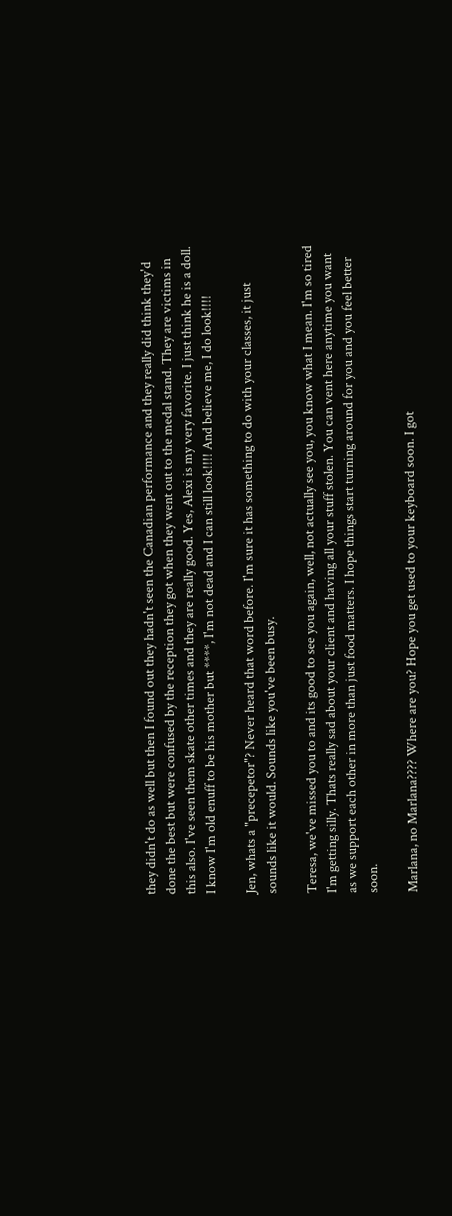they didn't do as well but then I found out they hadn't seen the Canadian performance and they really did think they'd done the best but were confused by the reception they got when they went out to the medal stand. They are victims in this also. I've seen them skate other times and they are really good. Yes, Alexi is my very favorite. I just think he is a doll. I know I'm old enuff to be his mother but ****, I'm not dead and I can still look!!!! And believe me, I do look!!!!

Jen, whats a "precepetor"? Never heard that word before. I'm sure it has something to do with your classes, it just sounds like it would. Sounds like you've been busy.

Teresa, we've missed you to and its good to see you again, well, not actually see you, you know what I mean. I'm so tired I'm getting silly. Thats really sad about your client and having all your stuff stolen. You can vent here anytime you want as we support each other in more than just food matters. I hope things start turning around for you and you feel better soon.

Marlana, no Marlana???? Where are you? Hope you get used to your keyboard soon. I got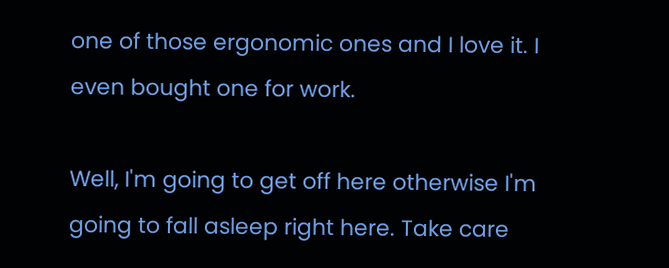one of those ergonomic ones and I love it. I even bought one for work.

Well, I'm going to get off here otherwise I'm going to fall asleep right here. Take care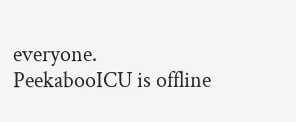everyone.
PeekabooICU is offline